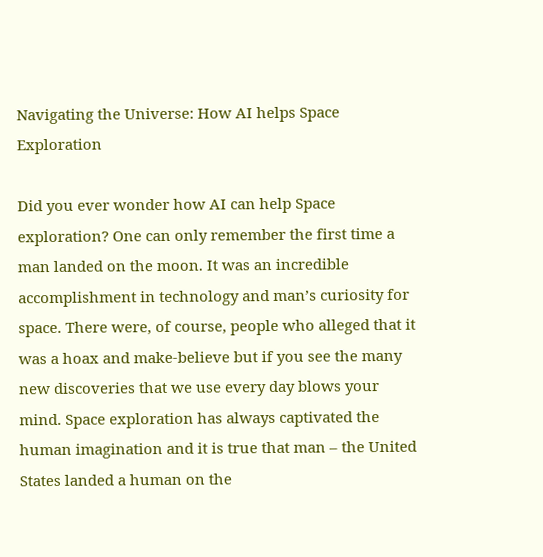Navigating the Universe: How AI helps Space Exploration

Did you ever wonder how AI can help Space exploration? One can only remember the first time a man landed on the moon. It was an incredible accomplishment in technology and man’s curiosity for space. There were, of course, people who alleged that it was a hoax and make-believe but if you see the many new discoveries that we use every day blows your mind. Space exploration has always captivated the human imagination and it is true that man – the United States landed a human on the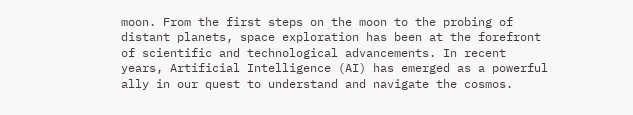moon. From the first steps on the moon to the probing of distant planets, space exploration has been at the forefront of scientific and technological advancements. In recent years, Artificial Intelligence (AI) has emerged as a powerful ally in our quest to understand and navigate the cosmos.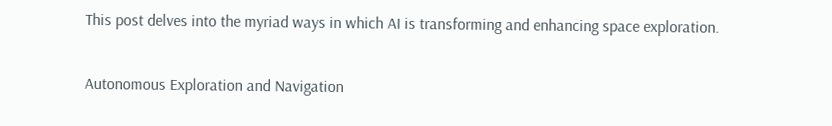This post delves into the myriad ways in which AI is transforming and enhancing space exploration.

Autonomous Exploration and Navigation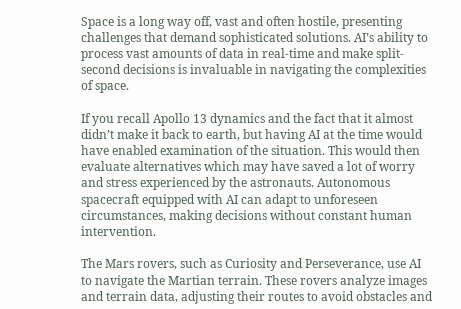Space is a long way off, vast and often hostile, presenting challenges that demand sophisticated solutions. AI’s ability to process vast amounts of data in real-time and make split-second decisions is invaluable in navigating the complexities of space.

If you recall Apollo 13 dynamics and the fact that it almost didn’t make it back to earth, but having AI at the time would have enabled examination of the situation. This would then evaluate alternatives which may have saved a lot of worry and stress experienced by the astronauts. Autonomous spacecraft equipped with AI can adapt to unforeseen circumstances, making decisions without constant human intervention.

The Mars rovers, such as Curiosity and Perseverance, use AI to navigate the Martian terrain. These rovers analyze images and terrain data, adjusting their routes to avoid obstacles and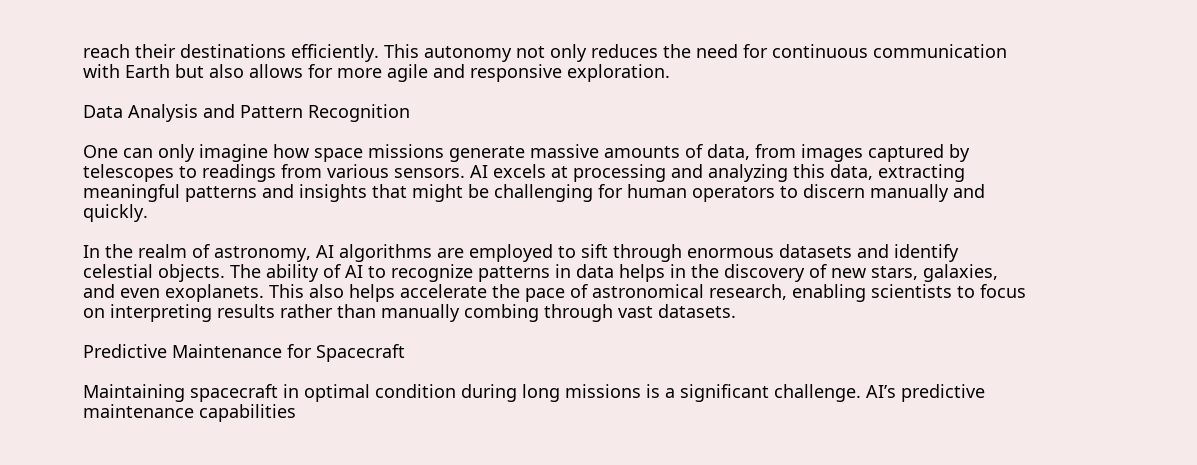reach their destinations efficiently. This autonomy not only reduces the need for continuous communication with Earth but also allows for more agile and responsive exploration.

Data Analysis and Pattern Recognition

One can only imagine how space missions generate massive amounts of data, from images captured by telescopes to readings from various sensors. AI excels at processing and analyzing this data, extracting meaningful patterns and insights that might be challenging for human operators to discern manually and quickly.

In the realm of astronomy, AI algorithms are employed to sift through enormous datasets and identify celestial objects. The ability of AI to recognize patterns in data helps in the discovery of new stars, galaxies, and even exoplanets. This also helps accelerate the pace of astronomical research, enabling scientists to focus on interpreting results rather than manually combing through vast datasets.

Predictive Maintenance for Spacecraft

Maintaining spacecraft in optimal condition during long missions is a significant challenge. AI’s predictive maintenance capabilities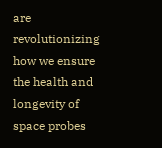are revolutionizing how we ensure the health and longevity of space probes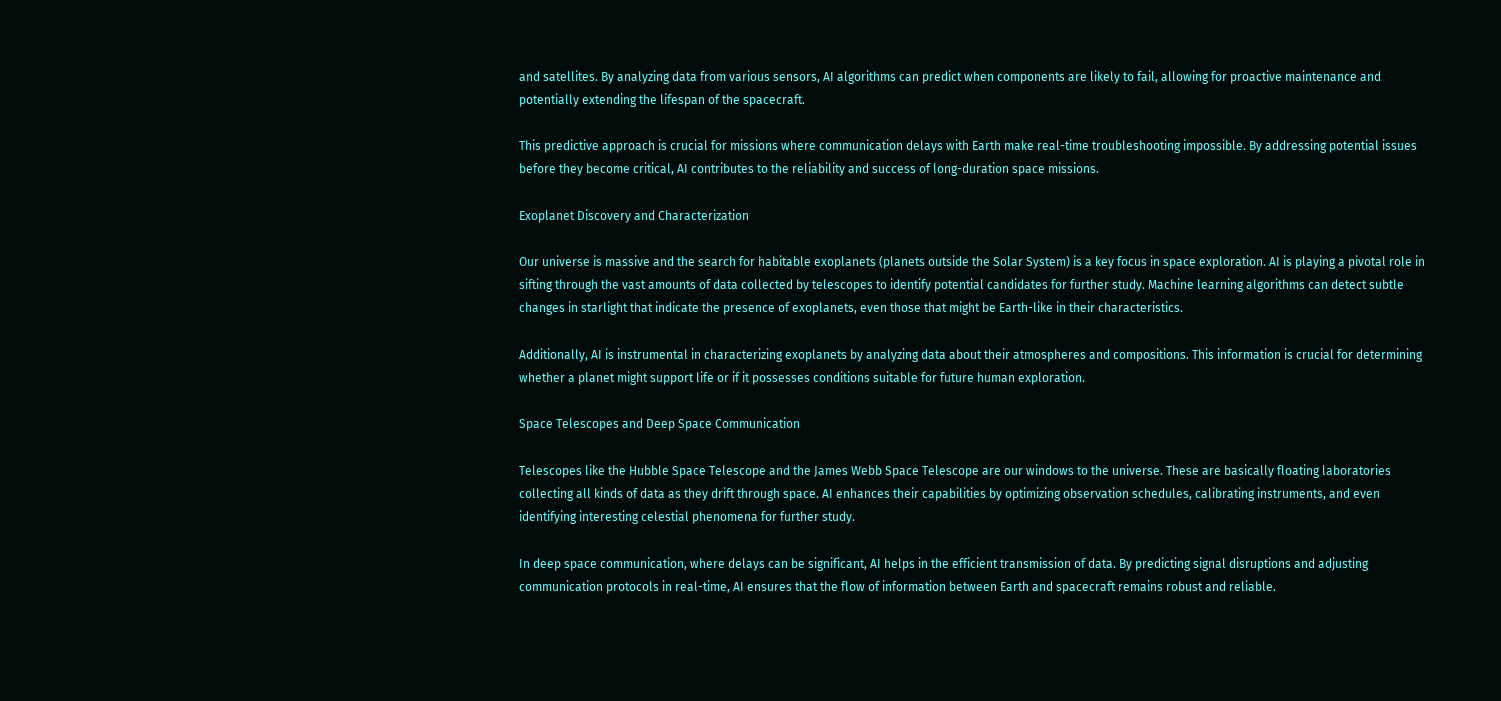and satellites. By analyzing data from various sensors, AI algorithms can predict when components are likely to fail, allowing for proactive maintenance and potentially extending the lifespan of the spacecraft.

This predictive approach is crucial for missions where communication delays with Earth make real-time troubleshooting impossible. By addressing potential issues before they become critical, AI contributes to the reliability and success of long-duration space missions.

Exoplanet Discovery and Characterization

Our universe is massive and the search for habitable exoplanets (planets outside the Solar System) is a key focus in space exploration. AI is playing a pivotal role in sifting through the vast amounts of data collected by telescopes to identify potential candidates for further study. Machine learning algorithms can detect subtle changes in starlight that indicate the presence of exoplanets, even those that might be Earth-like in their characteristics.

Additionally, AI is instrumental in characterizing exoplanets by analyzing data about their atmospheres and compositions. This information is crucial for determining whether a planet might support life or if it possesses conditions suitable for future human exploration.

Space Telescopes and Deep Space Communication

Telescopes like the Hubble Space Telescope and the James Webb Space Telescope are our windows to the universe. These are basically floating laboratories collecting all kinds of data as they drift through space. AI enhances their capabilities by optimizing observation schedules, calibrating instruments, and even identifying interesting celestial phenomena for further study.

In deep space communication, where delays can be significant, AI helps in the efficient transmission of data. By predicting signal disruptions and adjusting communication protocols in real-time, AI ensures that the flow of information between Earth and spacecraft remains robust and reliable.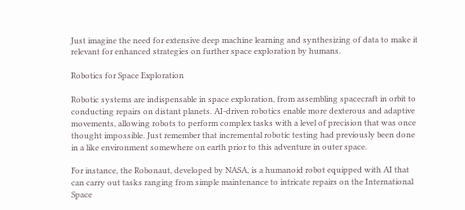Just imagine the need for extensive deep machine learning and synthesizing of data to make it relevant for enhanced strategies on further space exploration by humans.

Robotics for Space Exploration

Robotic systems are indispensable in space exploration, from assembling spacecraft in orbit to conducting repairs on distant planets. AI-driven robotics enable more dexterous and adaptive movements, allowing robots to perform complex tasks with a level of precision that was once thought impossible. Just remember that incremental robotic testing had previously been done in a like environment somewhere on earth prior to this adventure in outer space.

For instance, the Robonaut, developed by NASA, is a humanoid robot equipped with AI that can carry out tasks ranging from simple maintenance to intricate repairs on the International Space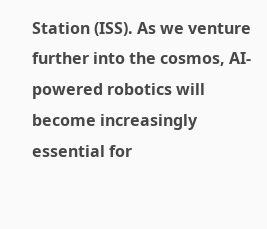Station (ISS). As we venture further into the cosmos, AI-powered robotics will become increasingly essential for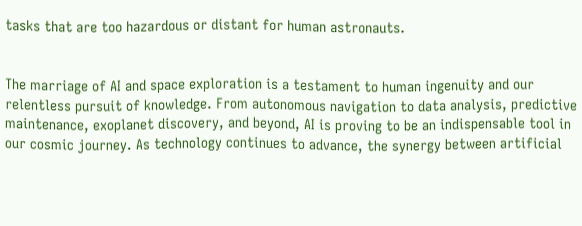tasks that are too hazardous or distant for human astronauts.


The marriage of AI and space exploration is a testament to human ingenuity and our relentless pursuit of knowledge. From autonomous navigation to data analysis, predictive maintenance, exoplanet discovery, and beyond, AI is proving to be an indispensable tool in our cosmic journey. As technology continues to advance, the synergy between artificial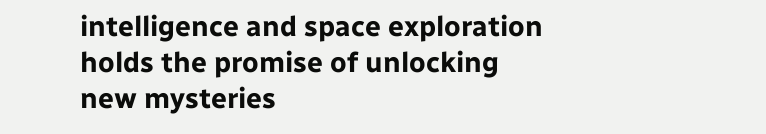intelligence and space exploration holds the promise of unlocking new mysteries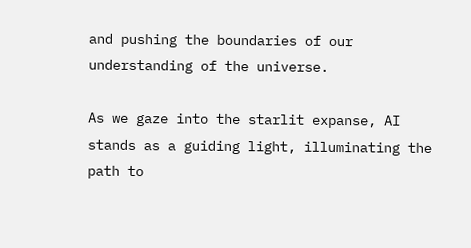and pushing the boundaries of our understanding of the universe.

As we gaze into the starlit expanse, AI stands as a guiding light, illuminating the path to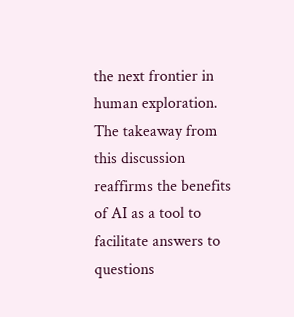the next frontier in human exploration. The takeaway from this discussion reaffirms the benefits of AI as a tool to facilitate answers to questions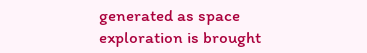generated as space exploration is brought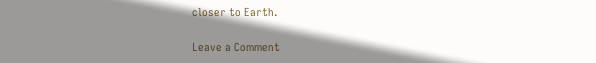closer to Earth.

Leave a Comment